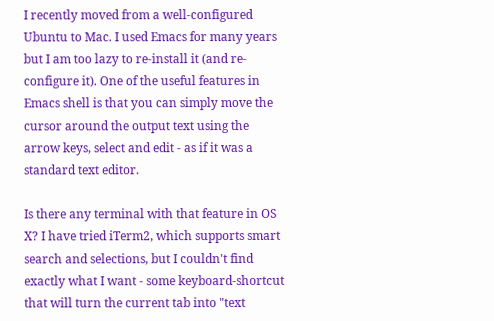I recently moved from a well-configured Ubuntu to Mac. I used Emacs for many years but I am too lazy to re-install it (and re-configure it). One of the useful features in Emacs shell is that you can simply move the cursor around the output text using the arrow keys, select and edit - as if it was a standard text editor.

Is there any terminal with that feature in OS X? I have tried iTerm2, which supports smart search and selections, but I couldn't find exactly what I want - some keyboard-shortcut that will turn the current tab into "text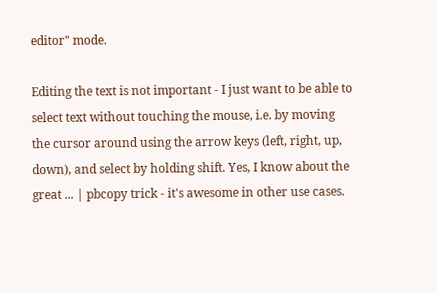editor" mode.

Editing the text is not important - I just want to be able to select text without touching the mouse, i.e. by moving the cursor around using the arrow keys (left, right, up, down), and select by holding shift. Yes, I know about the great ... | pbcopy trick - it's awesome in other use cases.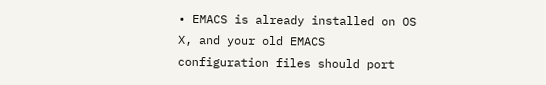• EMACS is already installed on OS X, and your old EMACS configuration files should port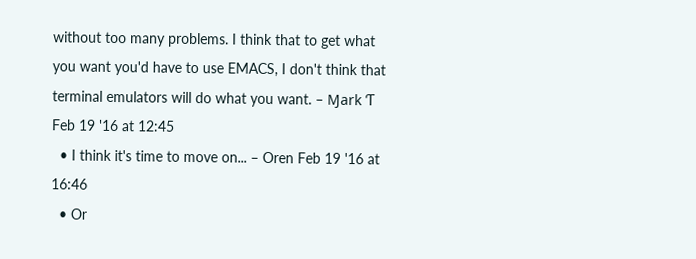without too many problems. I think that to get what you want you'd have to use EMACS, I don't think that terminal emulators will do what you want. – Ɱark Ƭ Feb 19 '16 at 12:45
  • I think it's time to move on... – Oren Feb 19 '16 at 16:46
  • Or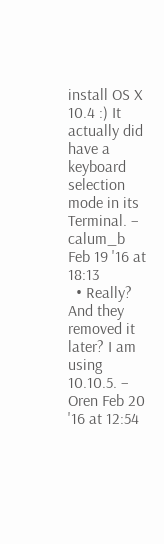install OS X 10.4 :) It actually did have a keyboard selection mode in its Terminal. – calum_b Feb 19 '16 at 18:13
  • Really? And they removed it later? I am using 10.10.5. – Oren Feb 20 '16 at 12:54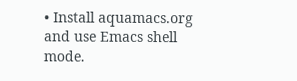• Install aquamacs.org and use Emacs shell mode.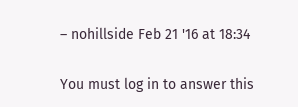– nohillside Feb 21 '16 at 18:34

You must log in to answer this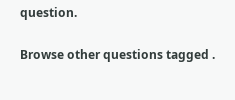question.

Browse other questions tagged .